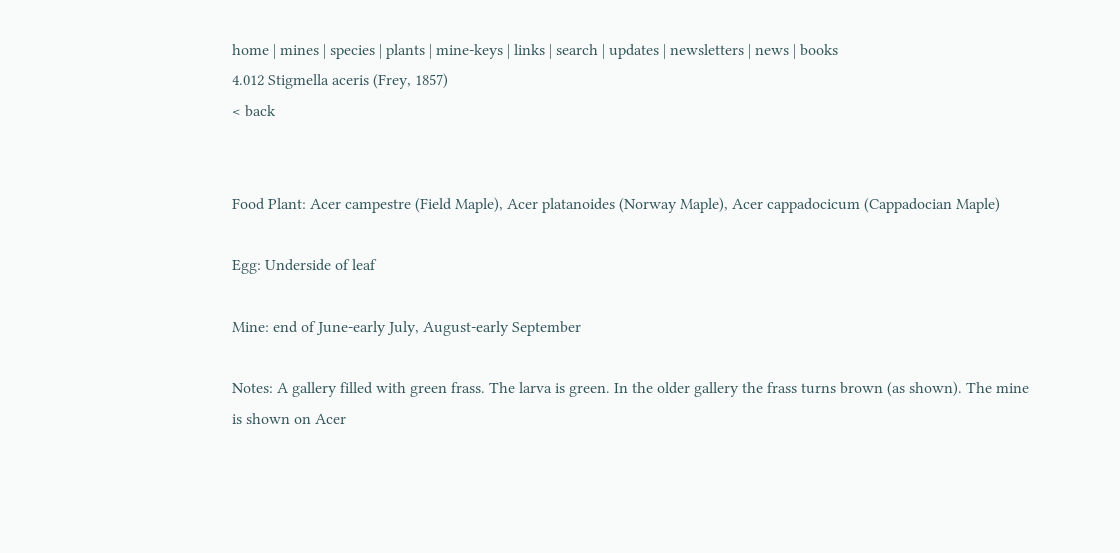home | mines | species | plants | mine-keys | links | search | updates | newsletters | news | books
4.012 Stigmella aceris (Frey, 1857)
< back


Food Plant: Acer campestre (Field Maple), Acer platanoides (Norway Maple), Acer cappadocicum (Cappadocian Maple)

Egg: Underside of leaf

Mine: end of June-early July, August-early September

Notes: A gallery filled with green frass. The larva is green. In the older gallery the frass turns brown (as shown). The mine is shown on Acer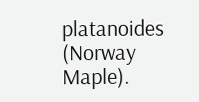platanoides (Norway Maple).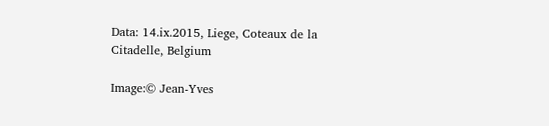Data: 14.ix.2015, Liege, Coteaux de la Citadelle, Belgium

Image:© Jean-Yves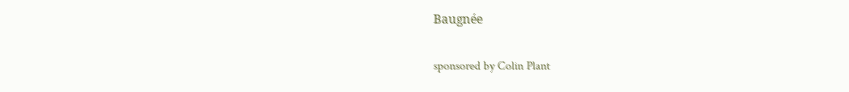Baugnée

sponsored by Colin Plant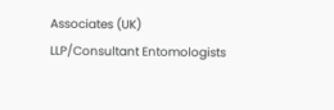Associates (UK) LLP/Consultant Entomologists